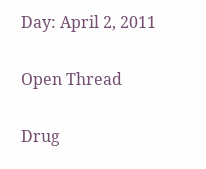Day: April 2, 2011

Open Thread

Drug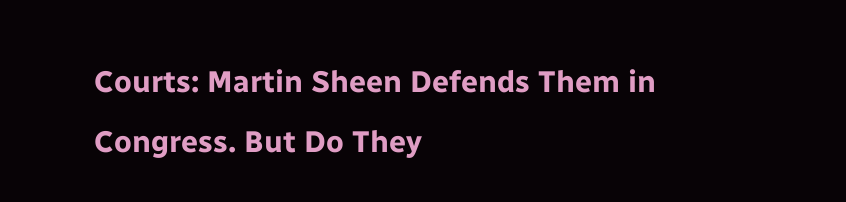Courts: Martin Sheen Defends Them in Congress. But Do They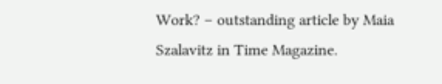Work? – outstanding article by Maia Szalavitz in Time Magazine.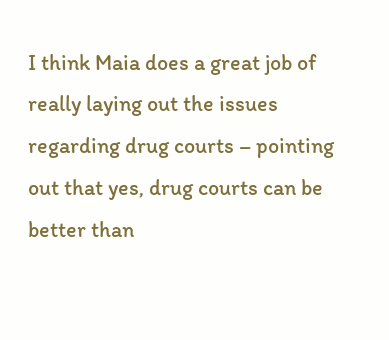I think Maia does a great job of really laying out the issues regarding drug courts – pointing out that yes, drug courts can be better than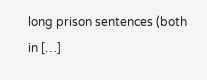long prison sentences (both in […]